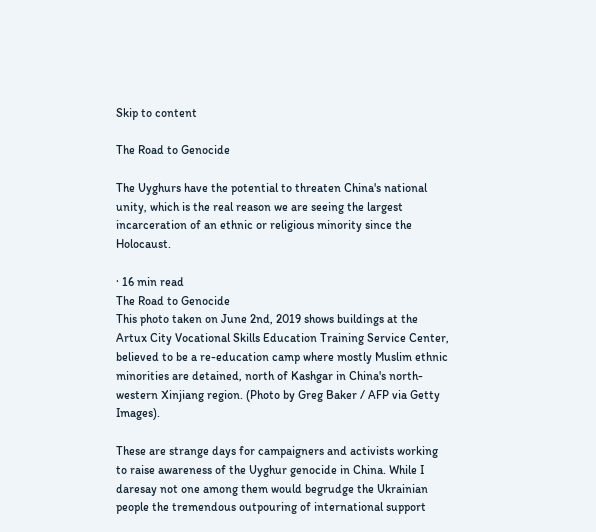Skip to content

The Road to Genocide

The Uyghurs have the potential to threaten China's national unity, which is the real reason we are seeing the largest incarceration of an ethnic or religious minority since the Holocaust.

· 16 min read
The Road to Genocide
This photo taken on June 2nd, 2019 shows buildings at the Artux City Vocational Skills Education Training Service Center, believed to be a re-education camp where mostly Muslim ethnic minorities are detained, north of Kashgar in China's north-western Xinjiang region. (Photo by Greg Baker / AFP via Getty Images).

These are strange days for campaigners and activists working to raise awareness of the Uyghur genocide in China. While I daresay not one among them would begrudge the Ukrainian people the tremendous outpouring of international support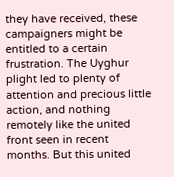they have received, these campaigners might be entitled to a certain frustration. The Uyghur plight led to plenty of attention and precious little action, and nothing remotely like the united front seen in recent months. But this united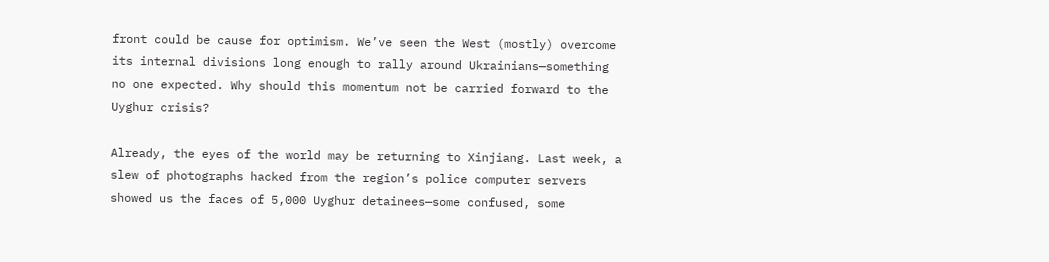front could be cause for optimism. We’ve seen the West (mostly) overcome its internal divisions long enough to rally around Ukrainians—something no one expected. Why should this momentum not be carried forward to the Uyghur crisis?

Already, the eyes of the world may be returning to Xinjiang. Last week, a slew of photographs hacked from the region’s police computer servers showed us the faces of 5,000 Uyghur detainees—some confused, some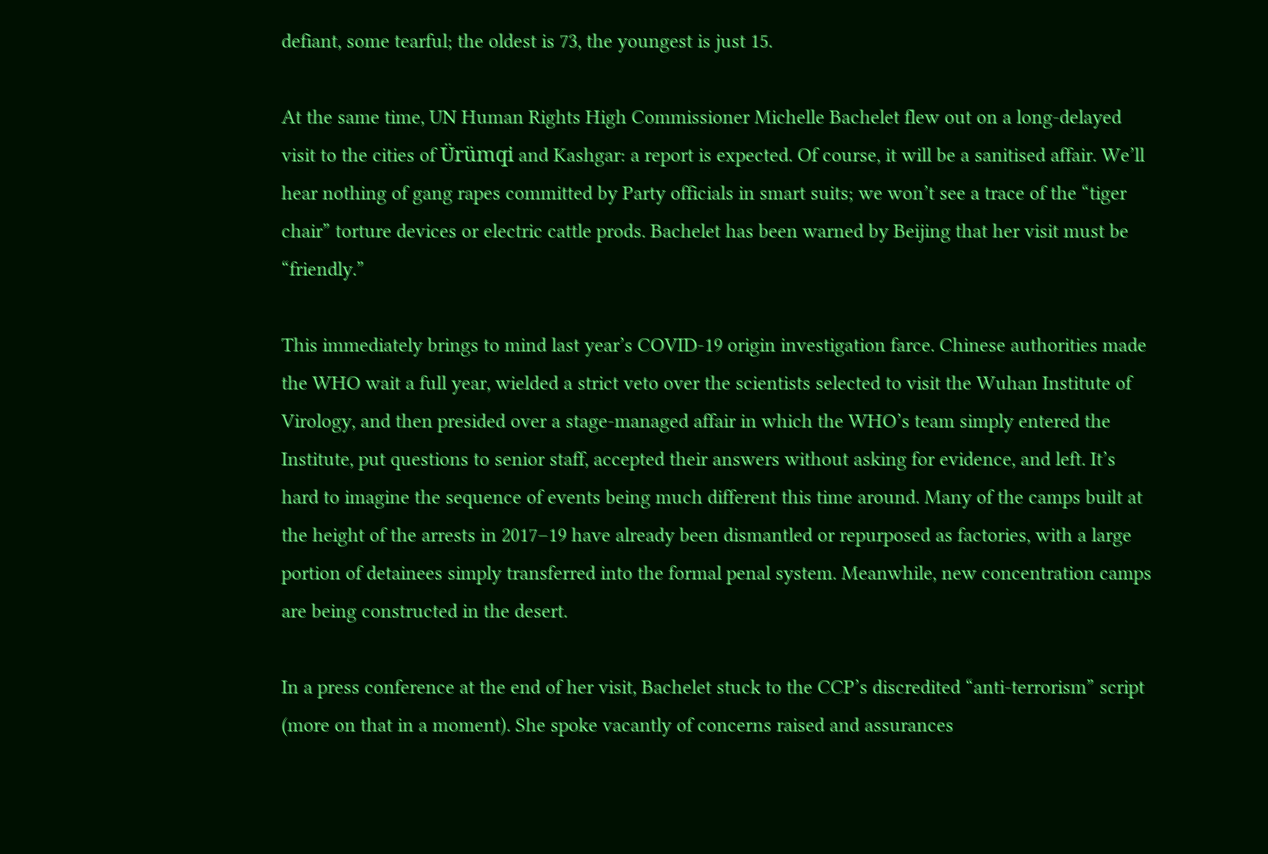defiant, some tearful; the oldest is 73, the youngest is just 15.

At the same time, UN Human Rights High Commissioner Michelle Bachelet flew out on a long-delayed visit to the cities of Ürümqi and Kashgar: a report is expected. Of course, it will be a sanitised affair. We’ll hear nothing of gang rapes committed by Party officials in smart suits; we won’t see a trace of the “tiger chair” torture devices or electric cattle prods. Bachelet has been warned by Beijing that her visit must be “friendly.”

This immediately brings to mind last year’s COVID-19 origin investigation farce. Chinese authorities made the WHO wait a full year, wielded a strict veto over the scientists selected to visit the Wuhan Institute of Virology, and then presided over a stage-managed affair in which the WHO’s team simply entered the Institute, put questions to senior staff, accepted their answers without asking for evidence, and left. It’s hard to imagine the sequence of events being much different this time around. Many of the camps built at the height of the arrests in 2017–19 have already been dismantled or repurposed as factories, with a large portion of detainees simply transferred into the formal penal system. Meanwhile, new concentration camps are being constructed in the desert.

In a press conference at the end of her visit, Bachelet stuck to the CCP’s discredited “anti-terrorism” script (more on that in a moment). She spoke vacantly of concerns raised and assurances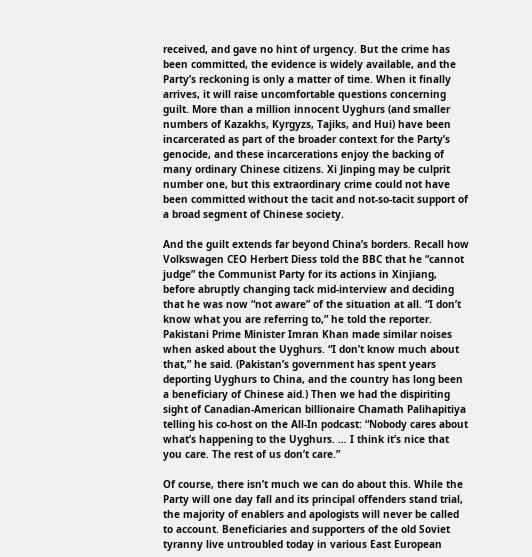received, and gave no hint of urgency. But the crime has been committed, the evidence is widely available, and the Party’s reckoning is only a matter of time. When it finally arrives, it will raise uncomfortable questions concerning guilt. More than a million innocent Uyghurs (and smaller numbers of Kazakhs, Kyrgyzs, Tajiks, and Hui) have been incarcerated as part of the broader context for the Party’s genocide, and these incarcerations enjoy the backing of many ordinary Chinese citizens. Xi Jinping may be culprit number one, but this extraordinary crime could not have been committed without the tacit and not-so-tacit support of a broad segment of Chinese society.

And the guilt extends far beyond China’s borders. Recall how Volkswagen CEO Herbert Diess told the BBC that he “cannot judge” the Communist Party for its actions in Xinjiang, before abruptly changing tack mid-interview and deciding that he was now “not aware” of the situation at all. “I don’t know what you are referring to,” he told the reporter. Pakistani Prime Minister Imran Khan made similar noises when asked about the Uyghurs. “I don’t know much about that,” he said. (Pakistan’s government has spent years deporting Uyghurs to China, and the country has long been a beneficiary of Chinese aid.) Then we had the dispiriting sight of Canadian-American billionaire Chamath Palihapitiya telling his co-host on the All-In podcast: “Nobody cares about what’s happening to the Uyghurs. … I think it’s nice that you care. The rest of us don’t care.”

Of course, there isn’t much we can do about this. While the Party will one day fall and its principal offenders stand trial, the majority of enablers and apologists will never be called to account. Beneficiaries and supporters of the old Soviet tyranny live untroubled today in various East European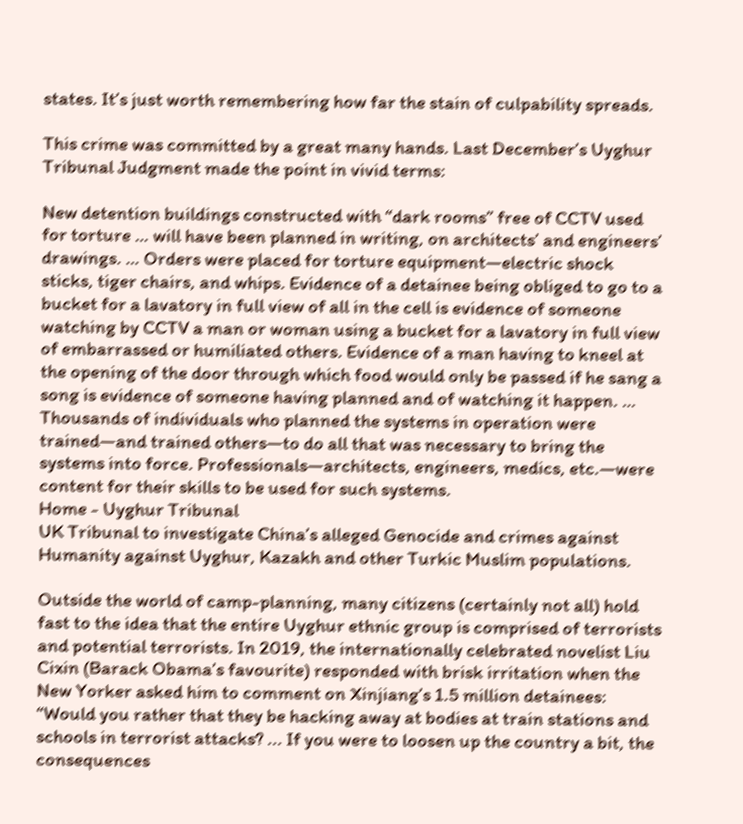states. It’s just worth remembering how far the stain of culpability spreads.

This crime was committed by a great many hands. Last December’s Uyghur Tribunal Judgment made the point in vivid terms:

New detention buildings constructed with “dark rooms” free of CCTV used for torture … will have been planned in writing, on architects’ and engineers’ drawings. … Orders were placed for torture equipment—electric shock sticks, tiger chairs, and whips. Evidence of a detainee being obliged to go to a bucket for a lavatory in full view of all in the cell is evidence of someone watching by CCTV a man or woman using a bucket for a lavatory in full view of embarrassed or humiliated others. Evidence of a man having to kneel at the opening of the door through which food would only be passed if he sang a song is evidence of someone having planned and of watching it happen. … Thousands of individuals who planned the systems in operation were trained—and trained others—to do all that was necessary to bring the systems into force. Professionals—architects, engineers, medics, etc.—were content for their skills to be used for such systems.
Home - Uyghur Tribunal
UK Tribunal to investigate China’s alleged Genocide and crimes against Humanity against Uyghur, Kazakh and other Turkic Muslim populations.

Outside the world of camp-planning, many citizens (certainly not all) hold fast to the idea that the entire Uyghur ethnic group is comprised of terrorists and potential terrorists. In 2019, the internationally celebrated novelist Liu Cixin (Barack Obama’s favourite) responded with brisk irritation when the New Yorker asked him to comment on Xinjiang’s 1.5 million detainees: “Would you rather that they be hacking away at bodies at train stations and schools in terrorist attacks? ... If you were to loosen up the country a bit, the consequences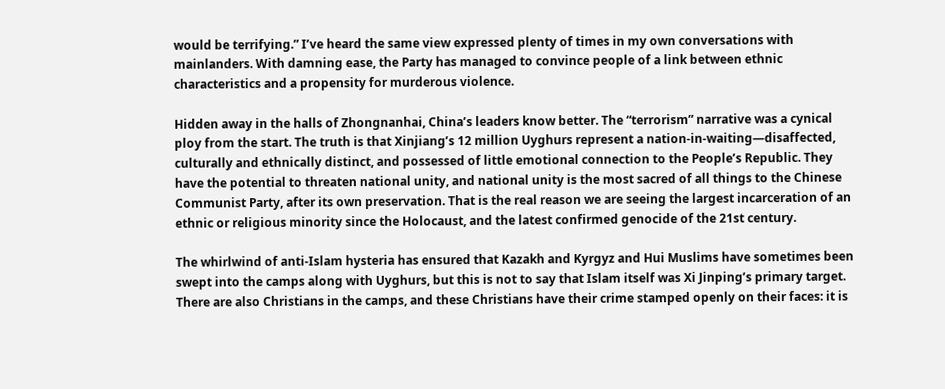would be terrifying.” I’ve heard the same view expressed plenty of times in my own conversations with mainlanders. With damning ease, the Party has managed to convince people of a link between ethnic characteristics and a propensity for murderous violence.

Hidden away in the halls of Zhongnanhai, China’s leaders know better. The “terrorism” narrative was a cynical ploy from the start. The truth is that Xinjiang’s 12 million Uyghurs represent a nation-in-waiting—disaffected, culturally and ethnically distinct, and possessed of little emotional connection to the People’s Republic. They have the potential to threaten national unity, and national unity is the most sacred of all things to the Chinese Communist Party, after its own preservation. That is the real reason we are seeing the largest incarceration of an ethnic or religious minority since the Holocaust, and the latest confirmed genocide of the 21st century.

The whirlwind of anti-Islam hysteria has ensured that Kazakh and Kyrgyz and Hui Muslims have sometimes been swept into the camps along with Uyghurs, but this is not to say that Islam itself was Xi Jinping’s primary target. There are also Christians in the camps, and these Christians have their crime stamped openly on their faces: it is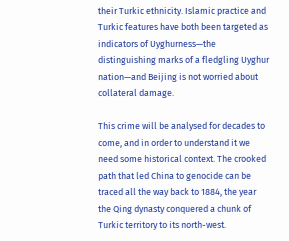their Turkic ethnicity. Islamic practice and Turkic features have both been targeted as indicators of Uyghurness—the distinguishing marks of a fledgling Uyghur nation—and Beijing is not worried about collateral damage.

This crime will be analysed for decades to come, and in order to understand it we need some historical context. The crooked path that led China to genocide can be traced all the way back to 1884, the year the Qing dynasty conquered a chunk of Turkic territory to its north-west.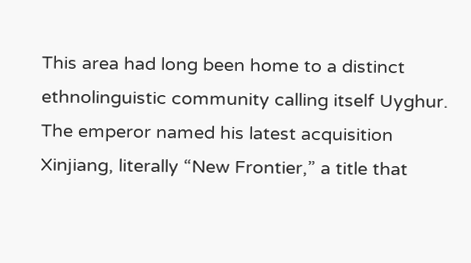This area had long been home to a distinct ethnolinguistic community calling itself Uyghur. The emperor named his latest acquisition Xinjiang, literally “New Frontier,” a title that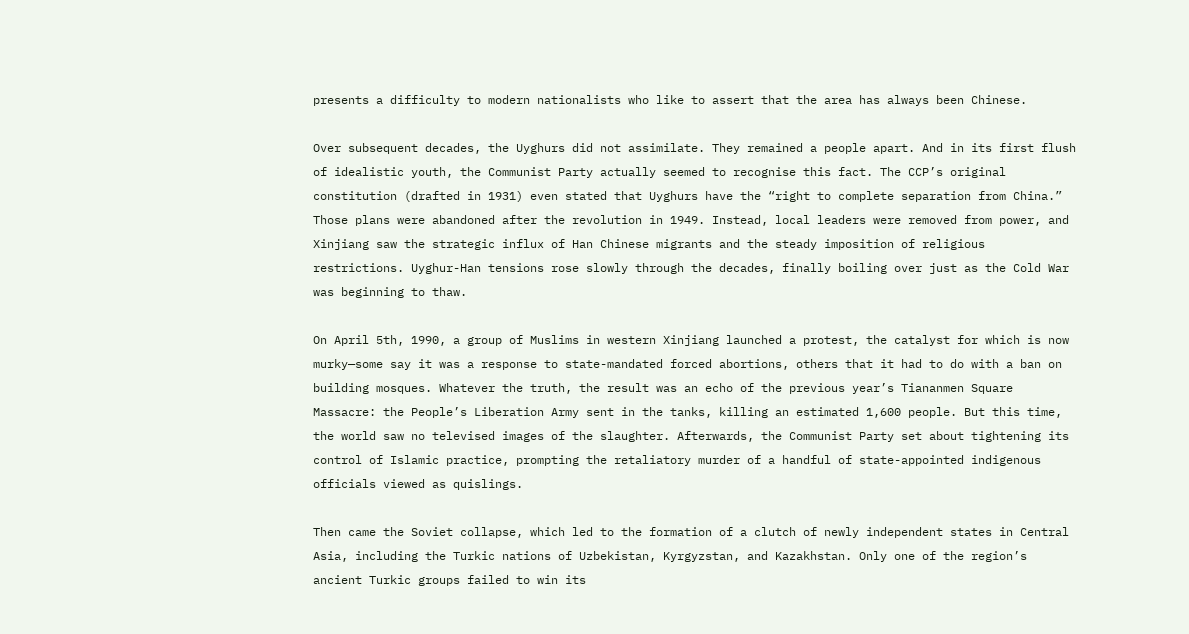presents a difficulty to modern nationalists who like to assert that the area has always been Chinese.

Over subsequent decades, the Uyghurs did not assimilate. They remained a people apart. And in its first flush of idealistic youth, the Communist Party actually seemed to recognise this fact. The CCP’s original constitution (drafted in 1931) even stated that Uyghurs have the “right to complete separation from China.” Those plans were abandoned after the revolution in 1949. Instead, local leaders were removed from power, and Xinjiang saw the strategic influx of Han Chinese migrants and the steady imposition of religious restrictions. Uyghur-Han tensions rose slowly through the decades, finally boiling over just as the Cold War was beginning to thaw.

On April 5th, 1990, a group of Muslims in western Xinjiang launched a protest, the catalyst for which is now murky—some say it was a response to state-mandated forced abortions, others that it had to do with a ban on building mosques. Whatever the truth, the result was an echo of the previous year’s Tiananmen Square Massacre: the People’s Liberation Army sent in the tanks, killing an estimated 1,600 people. But this time, the world saw no televised images of the slaughter. Afterwards, the Communist Party set about tightening its control of Islamic practice, prompting the retaliatory murder of a handful of state-appointed indigenous officials viewed as quislings.

Then came the Soviet collapse, which led to the formation of a clutch of newly independent states in Central Asia, including the Turkic nations of Uzbekistan, Kyrgyzstan, and Kazakhstan. Only one of the region’s ancient Turkic groups failed to win its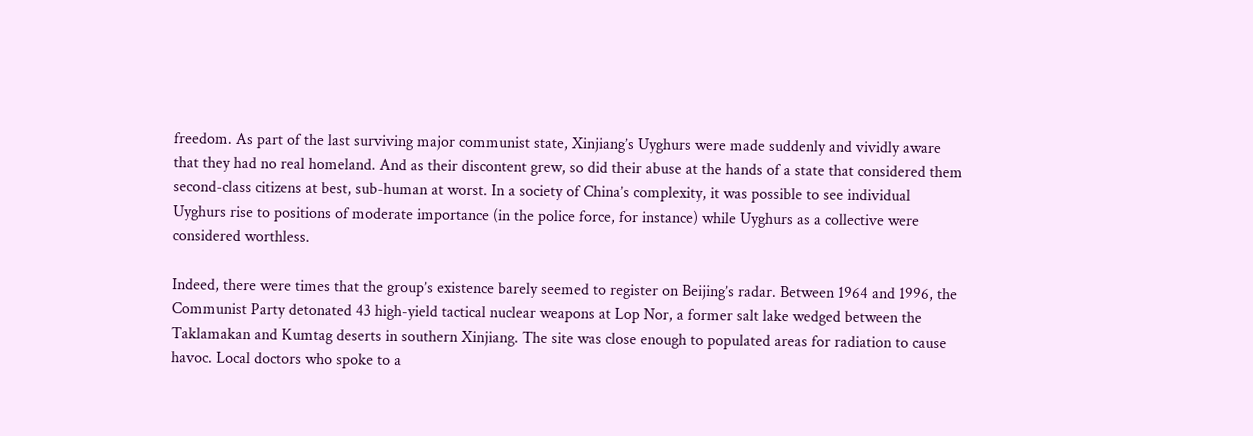freedom. As part of the last surviving major communist state, Xinjiang’s Uyghurs were made suddenly and vividly aware that they had no real homeland. And as their discontent grew, so did their abuse at the hands of a state that considered them second-class citizens at best, sub-human at worst. In a society of China’s complexity, it was possible to see individual Uyghurs rise to positions of moderate importance (in the police force, for instance) while Uyghurs as a collective were considered worthless.

Indeed, there were times that the group’s existence barely seemed to register on Beijing’s radar. Between 1964 and 1996, the Communist Party detonated 43 high-yield tactical nuclear weapons at Lop Nor, a former salt lake wedged between the Taklamakan and Kumtag deserts in southern Xinjiang. The site was close enough to populated areas for radiation to cause havoc. Local doctors who spoke to a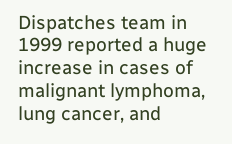Dispatches team in 1999 reported a huge increase in cases of malignant lymphoma, lung cancer, and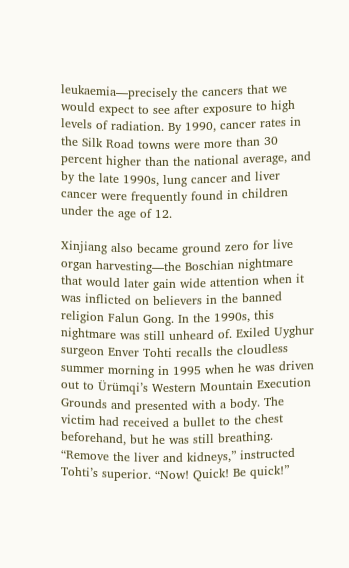leukaemia—precisely the cancers that we would expect to see after exposure to high levels of radiation. By 1990, cancer rates in the Silk Road towns were more than 30 percent higher than the national average, and by the late 1990s, lung cancer and liver cancer were frequently found in children under the age of 12.

Xinjiang also became ground zero for live organ harvesting—the Boschian nightmare that would later gain wide attention when it was inflicted on believers in the banned religion Falun Gong. In the 1990s, this nightmare was still unheard of. Exiled Uyghur surgeon Enver Tohti recalls the cloudless summer morning in 1995 when he was driven out to Ürümqi’s Western Mountain Execution Grounds and presented with a body. The victim had received a bullet to the chest beforehand, but he was still breathing. “Remove the liver and kidneys,” instructed Tohti’s superior. “Now! Quick! Be quick!”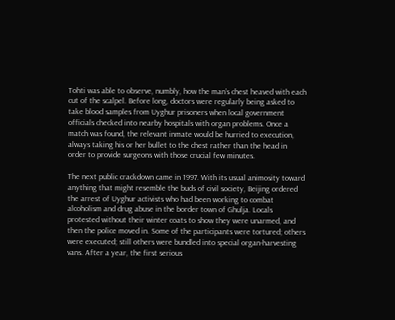Tohti was able to observe, numbly, how the man’s chest heaved with each cut of the scalpel. Before long, doctors were regularly being asked to take blood samples from Uyghur prisoners when local government officials checked into nearby hospitals with organ problems. Once a match was found, the relevant inmate would be hurried to execution, always taking his or her bullet to the chest rather than the head in order to provide surgeons with those crucial few minutes.

The next public crackdown came in 1997. With its usual animosity toward anything that might resemble the buds of civil society, Beijing ordered the arrest of Uyghur activists who had been working to combat alcoholism and drug abuse in the border town of Ghulja. Locals protested without their winter coats to show they were unarmed, and then the police moved in. Some of the participants were tortured; others were executed; still others were bundled into special organ-harvesting vans. After a year, the first serious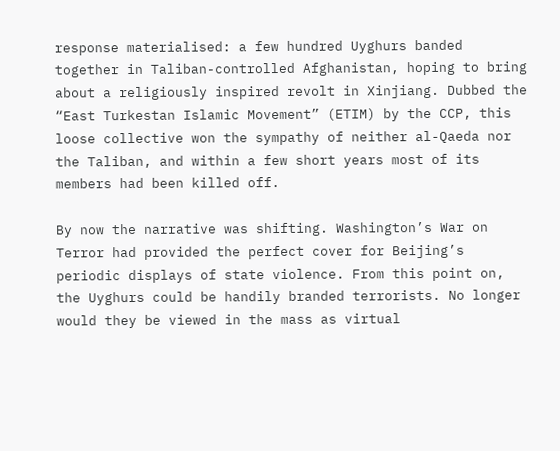response materialised: a few hundred Uyghurs banded together in Taliban-controlled Afghanistan, hoping to bring about a religiously inspired revolt in Xinjiang. Dubbed the “East Turkestan Islamic Movement” (ETIM) by the CCP, this loose collective won the sympathy of neither al-Qaeda nor the Taliban, and within a few short years most of its members had been killed off.

By now the narrative was shifting. Washington’s War on Terror had provided the perfect cover for Beijing’s periodic displays of state violence. From this point on, the Uyghurs could be handily branded terrorists. No longer would they be viewed in the mass as virtual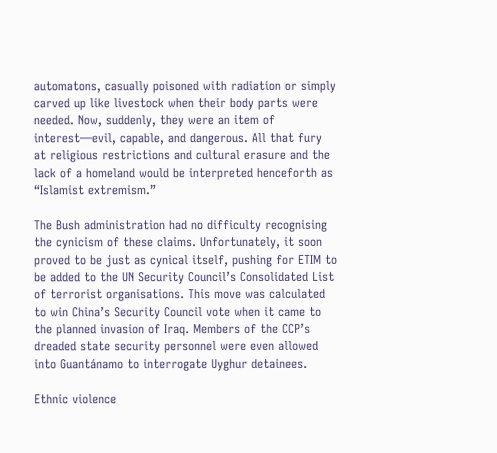automatons, casually poisoned with radiation or simply carved up like livestock when their body parts were needed. Now, suddenly, they were an item of interest—evil, capable, and dangerous. All that fury at religious restrictions and cultural erasure and the lack of a homeland would be interpreted henceforth as “Islamist extremism.”

The Bush administration had no difficulty recognising the cynicism of these claims. Unfortunately, it soon proved to be just as cynical itself, pushing for ETIM to be added to the UN Security Council’s Consolidated List of terrorist organisations. This move was calculated to win China’s Security Council vote when it came to the planned invasion of Iraq. Members of the CCP’s dreaded state security personnel were even allowed into Guantánamo to interrogate Uyghur detainees.

Ethnic violence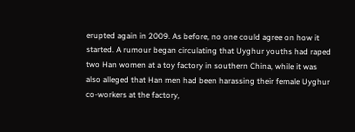erupted again in 2009. As before, no one could agree on how it started. A rumour began circulating that Uyghur youths had raped two Han women at a toy factory in southern China, while it was also alleged that Han men had been harassing their female Uyghur co-workers at the factory,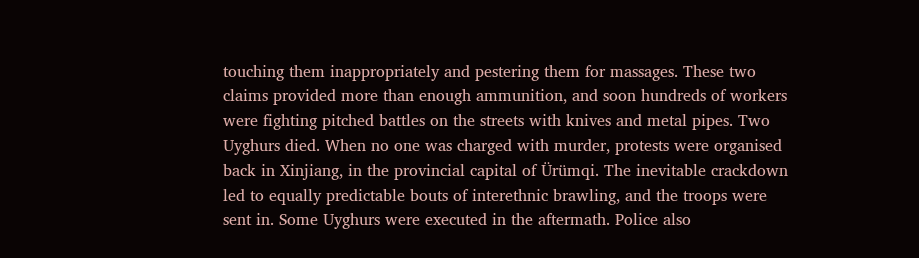touching them inappropriately and pestering them for massages. These two claims provided more than enough ammunition, and soon hundreds of workers were fighting pitched battles on the streets with knives and metal pipes. Two Uyghurs died. When no one was charged with murder, protests were organised back in Xinjiang, in the provincial capital of Ürümqi. The inevitable crackdown led to equally predictable bouts of interethnic brawling, and the troops were sent in. Some Uyghurs were executed in the aftermath. Police also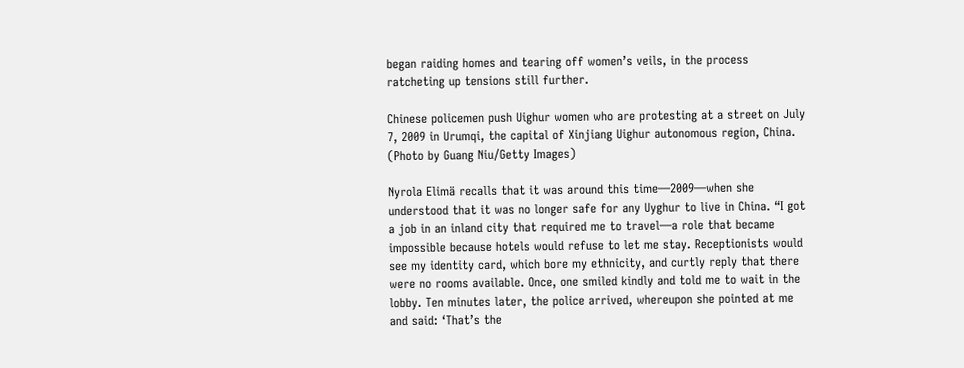began raiding homes and tearing off women’s veils, in the process ratcheting up tensions still further.

Chinese policemen push Uighur women who are protesting at a street on July 7, 2009 in Urumqi, the capital of Xinjiang Uighur autonomous region, China. (Photo by Guang Niu/Getty Images)

Nyrola Elimä recalls that it was around this time—2009—when she understood that it was no longer safe for any Uyghur to live in China. “I got a job in an inland city that required me to travel—a role that became impossible because hotels would refuse to let me stay. Receptionists would see my identity card, which bore my ethnicity, and curtly reply that there were no rooms available. Once, one smiled kindly and told me to wait in the lobby. Ten minutes later, the police arrived, whereupon she pointed at me and said: ‘That’s the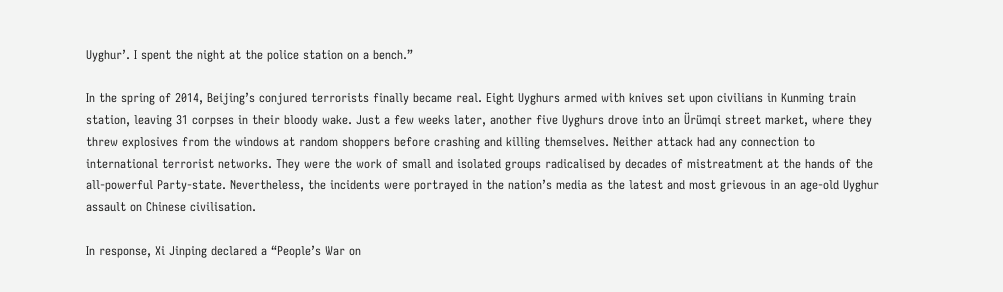Uyghur’. I spent the night at the police station on a bench.”

In the spring of 2014, Beijing’s conjured terrorists finally became real. Eight Uyghurs armed with knives set upon civilians in Kunming train station, leaving 31 corpses in their bloody wake. Just a few weeks later, another five Uyghurs drove into an Ürümqi street market, where they threw explosives from the windows at random shoppers before crashing and killing themselves. Neither attack had any connection to international terrorist networks. They were the work of small and isolated groups radicalised by decades of mistreatment at the hands of the all-powerful Party-state. Nevertheless, the incidents were portrayed in the nation’s media as the latest and most grievous in an age-old Uyghur assault on Chinese civilisation.

In response, Xi Jinping declared a “People’s War on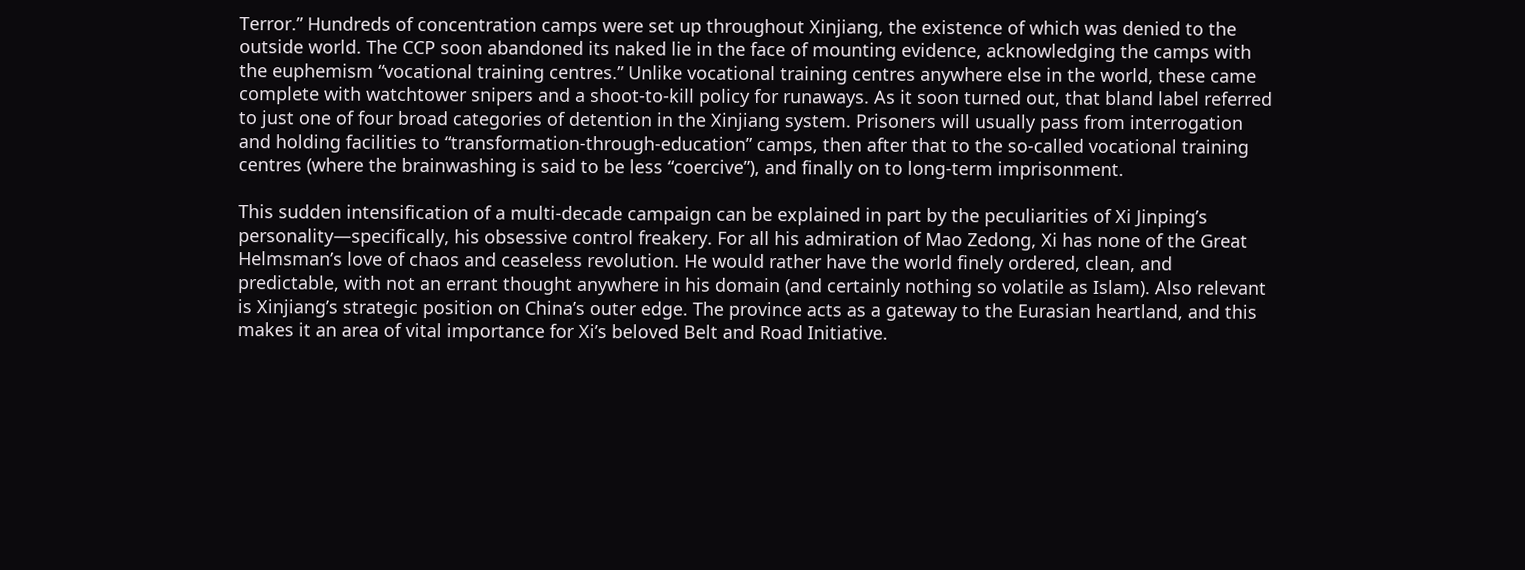Terror.” Hundreds of concentration camps were set up throughout Xinjiang, the existence of which was denied to the outside world. The CCP soon abandoned its naked lie in the face of mounting evidence, acknowledging the camps with the euphemism “vocational training centres.” Unlike vocational training centres anywhere else in the world, these came complete with watchtower snipers and a shoot-to-kill policy for runaways. As it soon turned out, that bland label referred to just one of four broad categories of detention in the Xinjiang system. Prisoners will usually pass from interrogation and holding facilities to “transformation-through-education” camps, then after that to the so-called vocational training centres (where the brainwashing is said to be less “coercive”), and finally on to long-term imprisonment.

This sudden intensification of a multi-decade campaign can be explained in part by the peculiarities of Xi Jinping’s personality—specifically, his obsessive control freakery. For all his admiration of Mao Zedong, Xi has none of the Great Helmsman’s love of chaos and ceaseless revolution. He would rather have the world finely ordered, clean, and predictable, with not an errant thought anywhere in his domain (and certainly nothing so volatile as Islam). Also relevant is Xinjiang’s strategic position on China’s outer edge. The province acts as a gateway to the Eurasian heartland, and this makes it an area of vital importance for Xi’s beloved Belt and Road Initiative.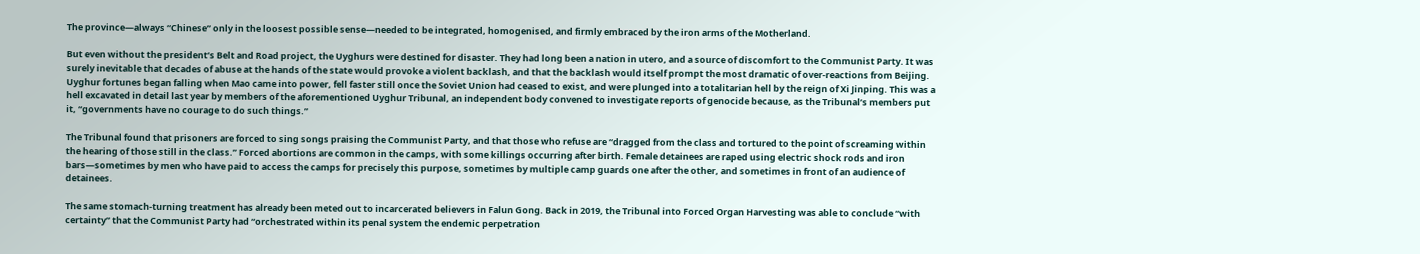The province—always “Chinese” only in the loosest possible sense—needed to be integrated, homogenised, and firmly embraced by the iron arms of the Motherland.

But even without the president’s Belt and Road project, the Uyghurs were destined for disaster. They had long been a nation in utero, and a source of discomfort to the Communist Party. It was surely inevitable that decades of abuse at the hands of the state would provoke a violent backlash, and that the backlash would itself prompt the most dramatic of over-reactions from Beijing. Uyghur fortunes began falling when Mao came into power, fell faster still once the Soviet Union had ceased to exist, and were plunged into a totalitarian hell by the reign of Xi Jinping. This was a hell excavated in detail last year by members of the aforementioned Uyghur Tribunal, an independent body convened to investigate reports of genocide because, as the Tribunal’s members put it, “governments have no courage to do such things.”

The Tribunal found that prisoners are forced to sing songs praising the Communist Party, and that those who refuse are “dragged from the class and tortured to the point of screaming within the hearing of those still in the class.” Forced abortions are common in the camps, with some killings occurring after birth. Female detainees are raped using electric shock rods and iron bars—sometimes by men who have paid to access the camps for precisely this purpose, sometimes by multiple camp guards one after the other, and sometimes in front of an audience of detainees.

The same stomach-turning treatment has already been meted out to incarcerated believers in Falun Gong. Back in 2019, the Tribunal into Forced Organ Harvesting was able to conclude “with certainty” that the Communist Party had “orchestrated within its penal system the endemic perpetration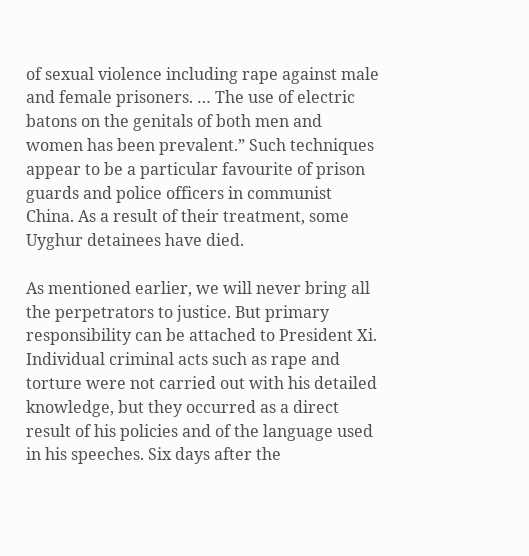of sexual violence including rape against male and female prisoners. … The use of electric batons on the genitals of both men and women has been prevalent.” Such techniques appear to be a particular favourite of prison guards and police officers in communist China. As a result of their treatment, some Uyghur detainees have died.

As mentioned earlier, we will never bring all the perpetrators to justice. But primary responsibility can be attached to President Xi. Individual criminal acts such as rape and torture were not carried out with his detailed knowledge, but they occurred as a direct result of his policies and of the language used in his speeches. Six days after the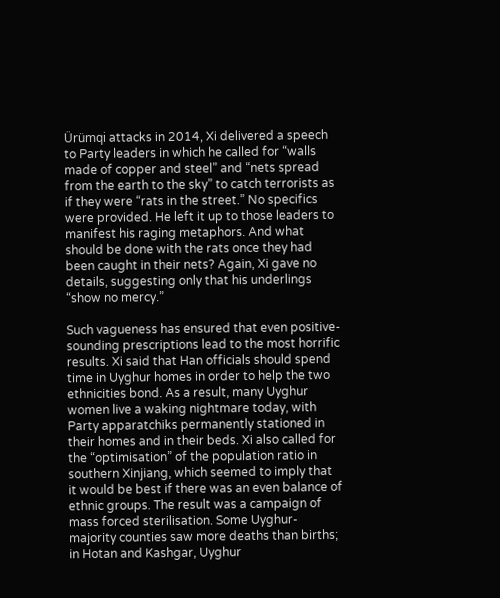Ürümqi attacks in 2014, Xi delivered a speech to Party leaders in which he called for “walls made of copper and steel” and “nets spread from the earth to the sky” to catch terrorists as if they were “rats in the street.” No specifics were provided. He left it up to those leaders to manifest his raging metaphors. And what should be done with the rats once they had been caught in their nets? Again, Xi gave no details, suggesting only that his underlings “show no mercy.”

Such vagueness has ensured that even positive-sounding prescriptions lead to the most horrific results. Xi said that Han officials should spend time in Uyghur homes in order to help the two ethnicities bond. As a result, many Uyghur women live a waking nightmare today, with Party apparatchiks permanently stationed in their homes and in their beds. Xi also called for the “optimisation” of the population ratio in southern Xinjiang, which seemed to imply that it would be best if there was an even balance of ethnic groups. The result was a campaign of mass forced sterilisation. Some Uyghur-majority counties saw more deaths than births; in Hotan and Kashgar, Uyghur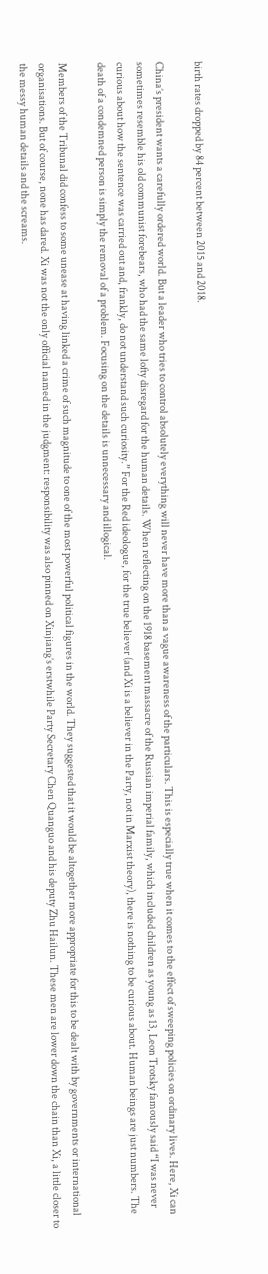birth rates dropped by 84 percent between 2015 and 2018.

China’s president wants a carefully ordered world. But a leader who tries to control absolutely everything will never have more than a vague awareness of the particulars. This is especially true when it comes to the effect of sweeping policies on ordinary lives. Here, Xi can sometimes resemble his old communist forebears, who had the same lofty disregard for the human details. When reflecting on the 1918 basement massacre of the Russian imperial family, which included children as young as 13, Leon Trotsky famously said “I was never curious about how the sentence was carried out and, frankly, do not understand such curiosity.” For the Red ideologue, for the true believer (and Xi is a believer in the Party, not in Marxist theory), there is nothing to be curious about. Human beings are just numbers. The death of a condemned person is simply the removal of a problem. Focusing on the details is unnecessary and illogical.

Members of the Tribunal did confess to some unease at having linked a crime of such magnitude to one of the most powerful political figures in the world. They suggested that it would be altogether more appropriate for this to be dealt with by governments or international organisations. But of course, none has dared. Xi was not the only official named in the judgment: responsibility was also pinned on Xinjiang’s erstwhile Party Secretary Chen Quanguo and his deputy Zhu Hailun. These men are lower down the chain than Xi, a little closer to the messy human details and the screams.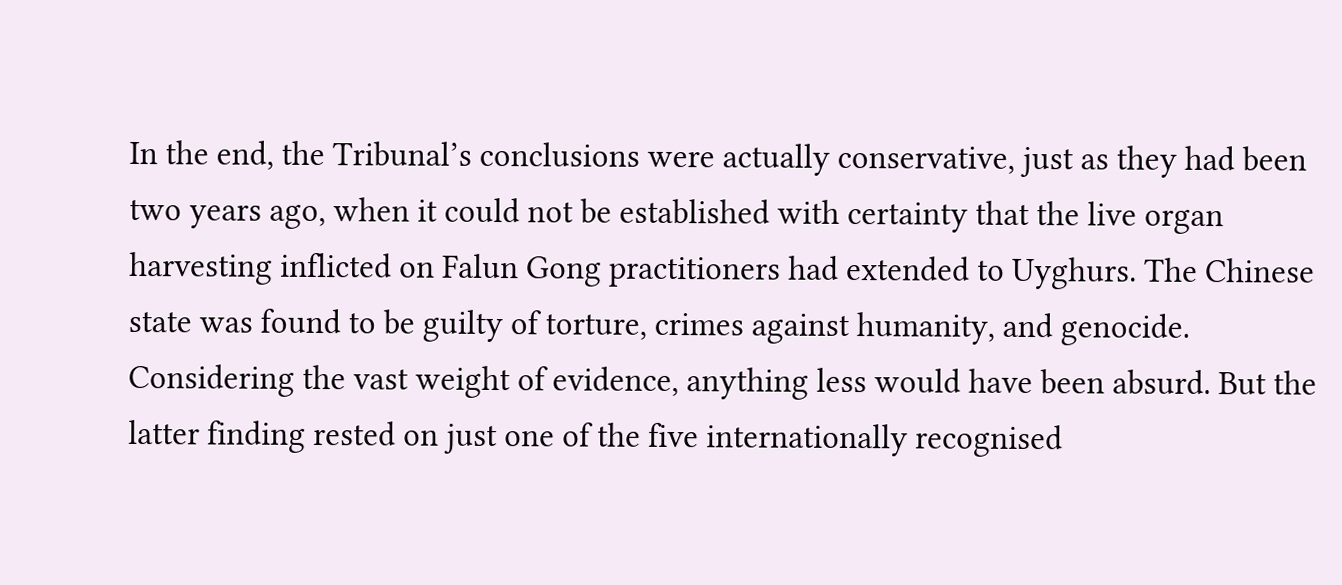In the end, the Tribunal’s conclusions were actually conservative, just as they had been two years ago, when it could not be established with certainty that the live organ harvesting inflicted on Falun Gong practitioners had extended to Uyghurs. The Chinese state was found to be guilty of torture, crimes against humanity, and genocide. Considering the vast weight of evidence, anything less would have been absurd. But the latter finding rested on just one of the five internationally recognised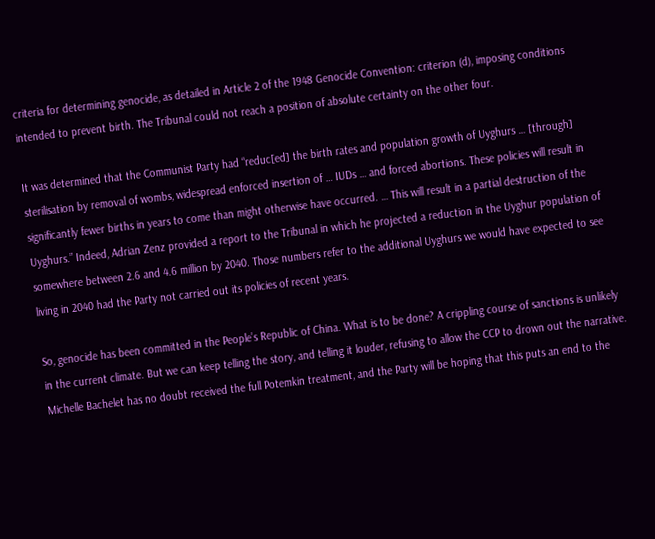criteria for determining genocide, as detailed in Article 2 of the 1948 Genocide Convention: criterion (d), imposing conditions intended to prevent birth. The Tribunal could not reach a position of absolute certainty on the other four.

It was determined that the Communist Party had “reduc[ed] the birth rates and population growth of Uyghurs … [through] sterilisation by removal of wombs, widespread enforced insertion of … IUDs … and forced abortions. These policies will result in significantly fewer births in years to come than might otherwise have occurred. … This will result in a partial destruction of the Uyghurs.” Indeed, Adrian Zenz provided a report to the Tribunal in which he projected a reduction in the Uyghur population of somewhere between 2.6 and 4.6 million by 2040. Those numbers refer to the additional Uyghurs we would have expected to see living in 2040 had the Party not carried out its policies of recent years.

So, genocide has been committed in the People’s Republic of China. What is to be done? A crippling course of sanctions is unlikely in the current climate. But we can keep telling the story, and telling it louder, refusing to allow the CCP to drown out the narrative. Michelle Bachelet has no doubt received the full Potemkin treatment, and the Party will be hoping that this puts an end to the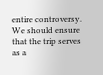entire controversy. We should ensure that the trip serves as a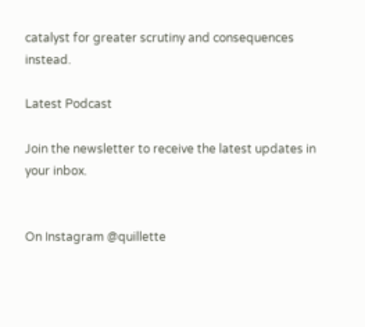catalyst for greater scrutiny and consequences instead.

Latest Podcast

Join the newsletter to receive the latest updates in your inbox.


On Instagram @quillette